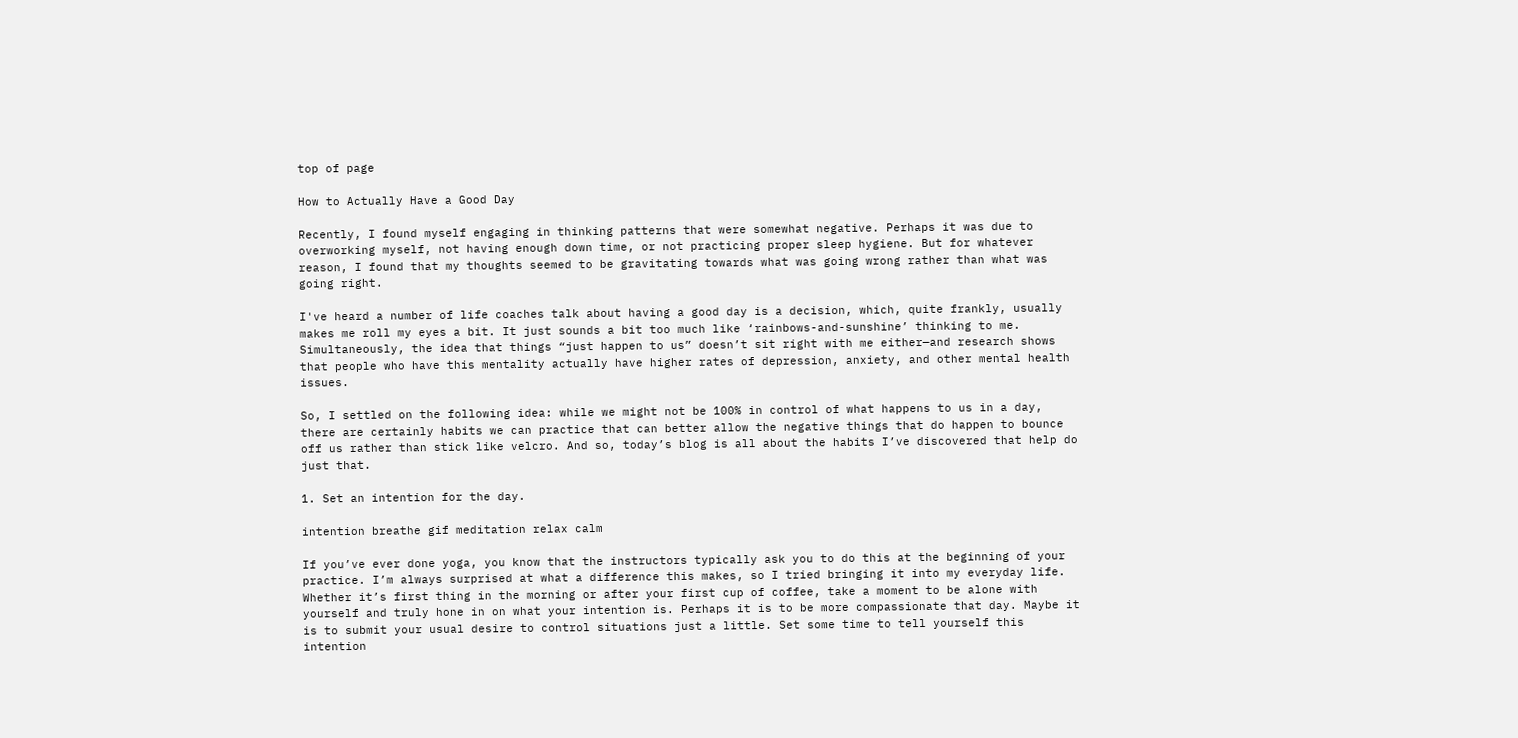top of page

How to Actually Have a Good Day

Recently, I found myself engaging in thinking patterns that were somewhat negative. Perhaps it was due to overworking myself, not having enough down time, or not practicing proper sleep hygiene. But for whatever reason, I found that my thoughts seemed to be gravitating towards what was going wrong rather than what was going right.

I've heard a number of life coaches talk about having a good day is a decision, which, quite frankly, usually makes me roll my eyes a bit. It just sounds a bit too much like ‘rainbows-and-sunshine’ thinking to me. Simultaneously, the idea that things “just happen to us” doesn’t sit right with me either—and research shows that people who have this mentality actually have higher rates of depression, anxiety, and other mental health issues.

So, I settled on the following idea: while we might not be 100% in control of what happens to us in a day, there are certainly habits we can practice that can better allow the negative things that do happen to bounce off us rather than stick like velcro. And so, today’s blog is all about the habits I’ve discovered that help do just that.

1. Set an intention for the day.

intention breathe gif meditation relax calm

If you’ve ever done yoga, you know that the instructors typically ask you to do this at the beginning of your practice. I’m always surprised at what a difference this makes, so I tried bringing it into my everyday life. Whether it’s first thing in the morning or after your first cup of coffee, take a moment to be alone with yourself and truly hone in on what your intention is. Perhaps it is to be more compassionate that day. Maybe it is to submit your usual desire to control situations just a little. Set some time to tell yourself this intention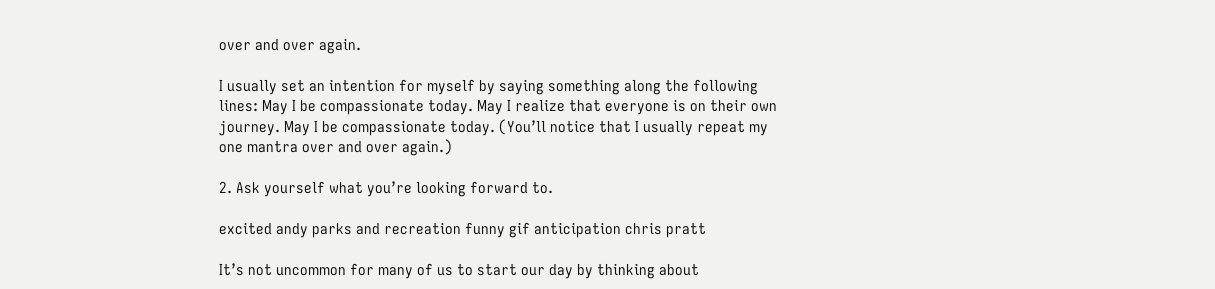over and over again.

I usually set an intention for myself by saying something along the following lines: May I be compassionate today. May I realize that everyone is on their own journey. May I be compassionate today. (You’ll notice that I usually repeat my one mantra over and over again.)

2. Ask yourself what you’re looking forward to.

excited andy parks and recreation funny gif anticipation chris pratt

It’s not uncommon for many of us to start our day by thinking about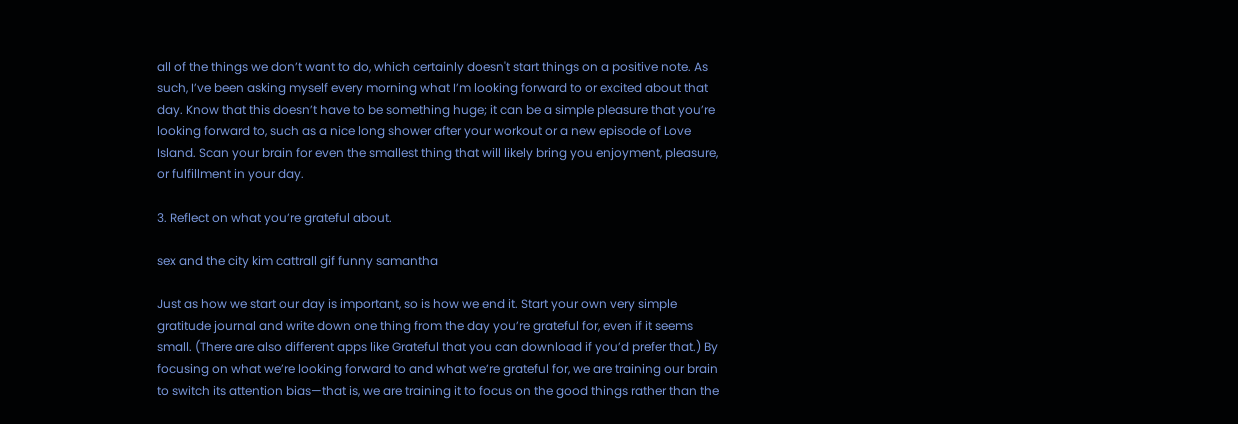all of the things we don’t want to do, which certainly doesn't start things on a positive note. As such, I’ve been asking myself every morning what I’m looking forward to or excited about that day. Know that this doesn’t have to be something huge; it can be a simple pleasure that you’re looking forward to, such as a nice long shower after your workout or a new episode of Love Island. Scan your brain for even the smallest thing that will likely bring you enjoyment, pleasure, or fulfillment in your day.

3. Reflect on what you’re grateful about.

sex and the city kim cattrall gif funny samantha

Just as how we start our day is important, so is how we end it. Start your own very simple gratitude journal and write down one thing from the day you’re grateful for, even if it seems small. (There are also different apps like Grateful that you can download if you’d prefer that.) By focusing on what we’re looking forward to and what we’re grateful for, we are training our brain to switch its attention bias—that is, we are training it to focus on the good things rather than the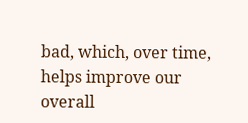bad, which, over time, helps improve our overall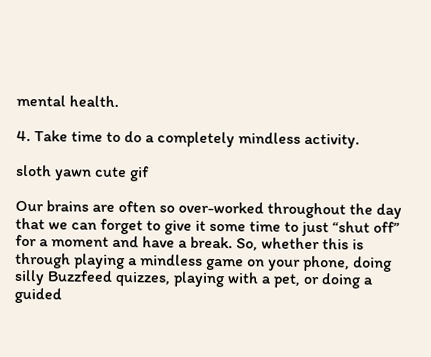mental health.

4. Take time to do a completely mindless activity.

sloth yawn cute gif

Our brains are often so over-worked throughout the day that we can forget to give it some time to just “shut off” for a moment and have a break. So, whether this is through playing a mindless game on your phone, doing silly Buzzfeed quizzes, playing with a pet, or doing a guided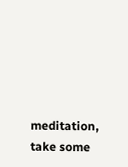meditation, take some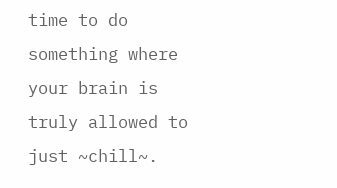time to do something where your brain is truly allowed to just ~chill~.